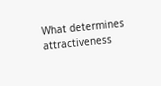What determines attractiveness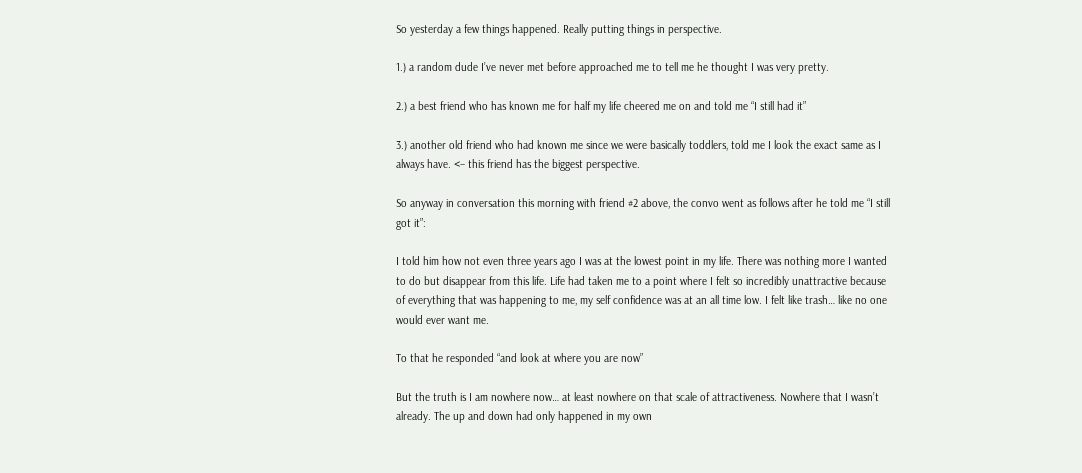So yesterday a few things happened. Really putting things in perspective.

1.) a random dude I’ve never met before approached me to tell me he thought I was very pretty.

2.) a best friend who has known me for half my life cheered me on and told me “I still had it”

3.) another old friend who had known me since we were basically toddlers, told me I look the exact same as I always have. <– this friend has the biggest perspective.

So anyway in conversation this morning with friend #2 above, the convo went as follows after he told me “I still got it”:

I told him how not even three years ago I was at the lowest point in my life. There was nothing more I wanted to do but disappear from this life. Life had taken me to a point where I felt so incredibly unattractive because of everything that was happening to me, my self confidence was at an all time low. I felt like trash… like no one would ever want me.

To that he responded “and look at where you are now”

But the truth is I am nowhere now… at least nowhere on that scale of attractiveness. Nowhere that I wasn’t already. The up and down had only happened in my own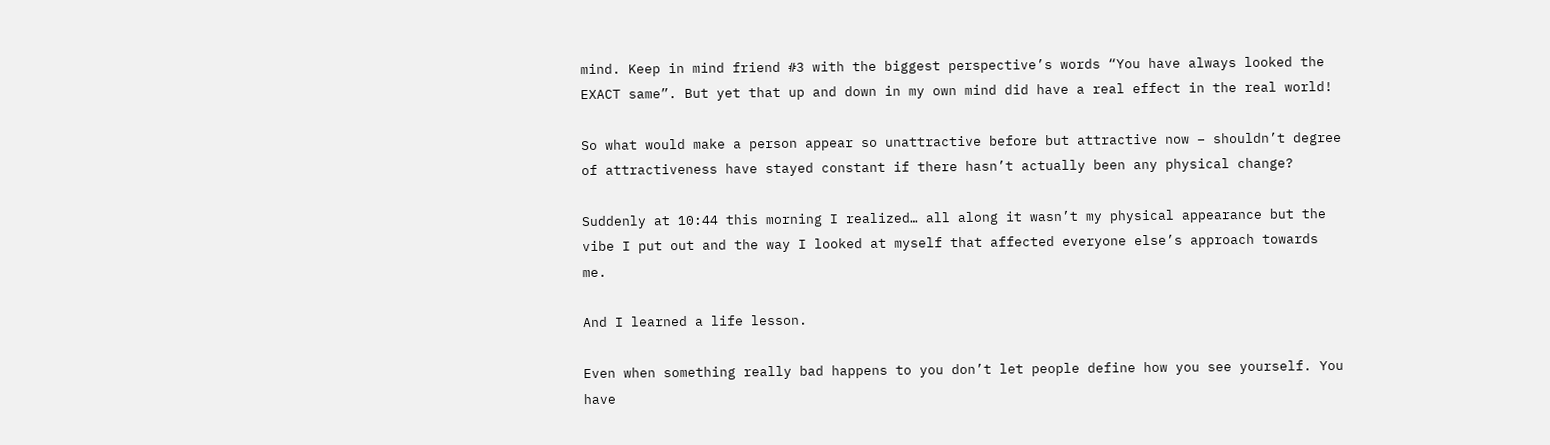mind. Keep in mind friend #3 with the biggest perspective’s words “You have always looked the EXACT same”. But yet that up and down in my own mind did have a real effect in the real world!

So what would make a person appear so unattractive before but attractive now – shouldn’t degree of attractiveness have stayed constant if there hasn’t actually been any physical change?

Suddenly at 10:44 this morning I realized… all along it wasn’t my physical appearance but the vibe I put out and the way I looked at myself that affected everyone else’s approach towards me.

And I learned a life lesson.

Even when something really bad happens to you don’t let people define how you see yourself. You have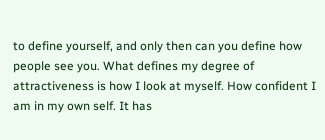to define yourself, and only then can you define how people see you. What defines my degree of attractiveness is how I look at myself. How confident I am in my own self. It has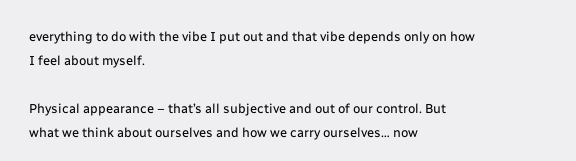everything to do with the vibe I put out and that vibe depends only on how I feel about myself.

Physical appearance – that’s all subjective and out of our control. But what we think about ourselves and how we carry ourselves… now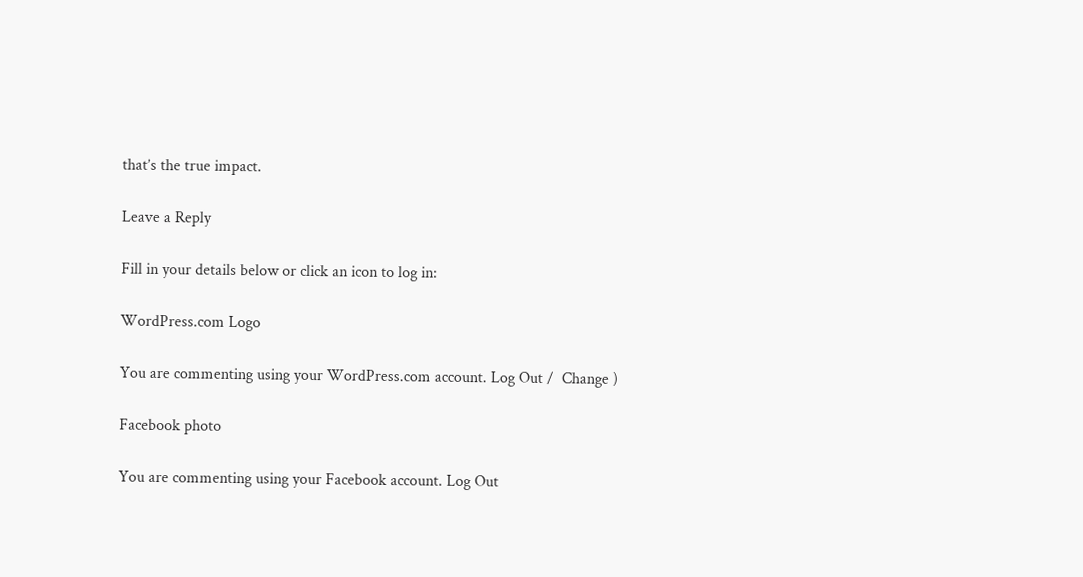that’s the true impact.

Leave a Reply

Fill in your details below or click an icon to log in:

WordPress.com Logo

You are commenting using your WordPress.com account. Log Out /  Change )

Facebook photo

You are commenting using your Facebook account. Log Out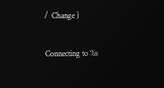/  Change )

Connecting to %s